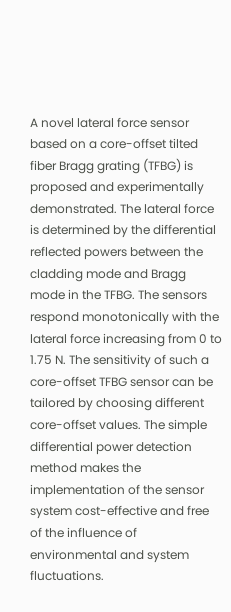A novel lateral force sensor based on a core-offset tilted fiber Bragg grating (TFBG) is proposed and experimentally demonstrated. The lateral force is determined by the differential reflected powers between the cladding mode and Bragg mode in the TFBG. The sensors respond monotonically with the lateral force increasing from 0 to 1.75 N. The sensitivity of such a core-offset TFBG sensor can be tailored by choosing different core-offset values. The simple differential power detection method makes the implementation of the sensor system cost-effective and free of the influence of environmental and system fluctuations.